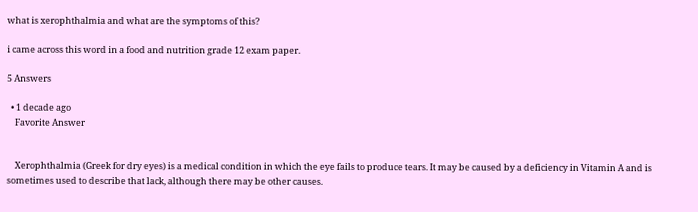what is xerophthalmia and what are the symptoms of this?

i came across this word in a food and nutrition grade 12 exam paper.

5 Answers

  • 1 decade ago
    Favorite Answer


    Xerophthalmia (Greek for dry eyes) is a medical condition in which the eye fails to produce tears. It may be caused by a deficiency in Vitamin A and is sometimes used to describe that lack, although there may be other causes.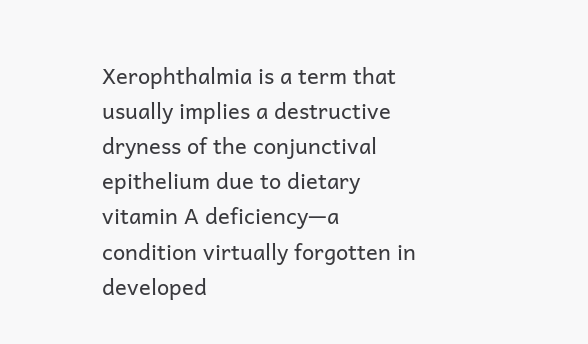Xerophthalmia is a term that usually implies a destructive dryness of the conjunctival epithelium due to dietary vitamin A deficiency—a condition virtually forgotten in developed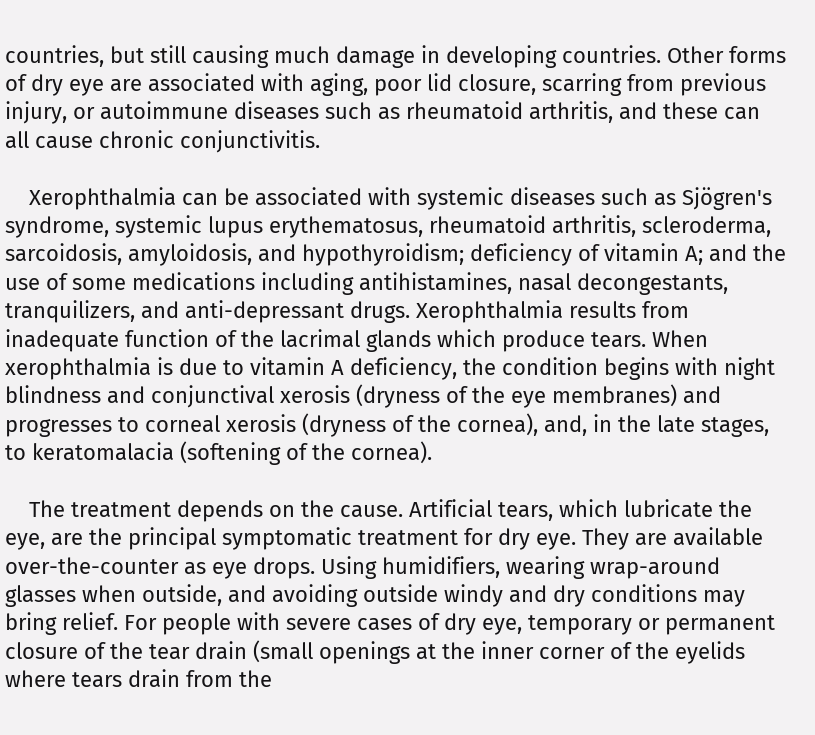countries, but still causing much damage in developing countries. Other forms of dry eye are associated with aging, poor lid closure, scarring from previous injury, or autoimmune diseases such as rheumatoid arthritis, and these can all cause chronic conjunctivitis.

    Xerophthalmia can be associated with systemic diseases such as Sjögren's syndrome, systemic lupus erythematosus, rheumatoid arthritis, scleroderma, sarcoidosis, amyloidosis, and hypothyroidism; deficiency of vitamin A; and the use of some medications including antihistamines, nasal decongestants, tranquilizers, and anti-depressant drugs. Xerophthalmia results from inadequate function of the lacrimal glands which produce tears. When xerophthalmia is due to vitamin A deficiency, the condition begins with night blindness and conjunctival xerosis (dryness of the eye membranes) and progresses to corneal xerosis (dryness of the cornea), and, in the late stages, to keratomalacia (softening of the cornea).

    The treatment depends on the cause. Artificial tears, which lubricate the eye, are the principal symptomatic treatment for dry eye. They are available over-the-counter as eye drops. Using humidifiers, wearing wrap-around glasses when outside, and avoiding outside windy and dry conditions may bring relief. For people with severe cases of dry eye, temporary or permanent closure of the tear drain (small openings at the inner corner of the eyelids where tears drain from the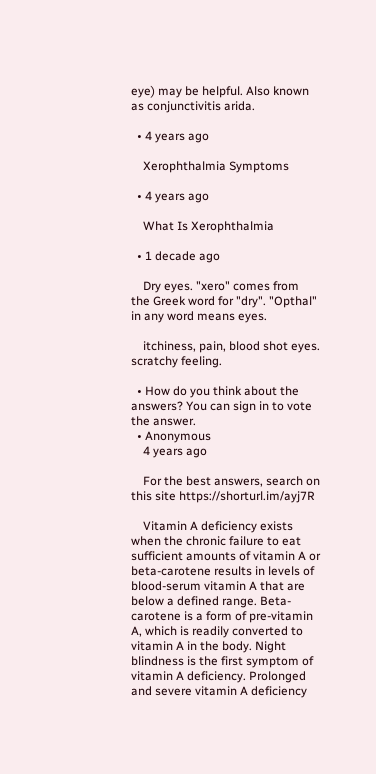eye) may be helpful. Also known as conjunctivitis arida.

  • 4 years ago

    Xerophthalmia Symptoms

  • 4 years ago

    What Is Xerophthalmia

  • 1 decade ago

    Dry eyes. "xero" comes from the Greek word for "dry". "Opthal" in any word means eyes.

    itchiness, pain, blood shot eyes. scratchy feeling.

  • How do you think about the answers? You can sign in to vote the answer.
  • Anonymous
    4 years ago

    For the best answers, search on this site https://shorturl.im/ayj7R

    Vitamin A deficiency exists when the chronic failure to eat sufficient amounts of vitamin A or beta-carotene results in levels of blood-serum vitamin A that are below a defined range. Beta-carotene is a form of pre-vitamin A, which is readily converted to vitamin A in the body. Night blindness is the first symptom of vitamin A deficiency. Prolonged and severe vitamin A deficiency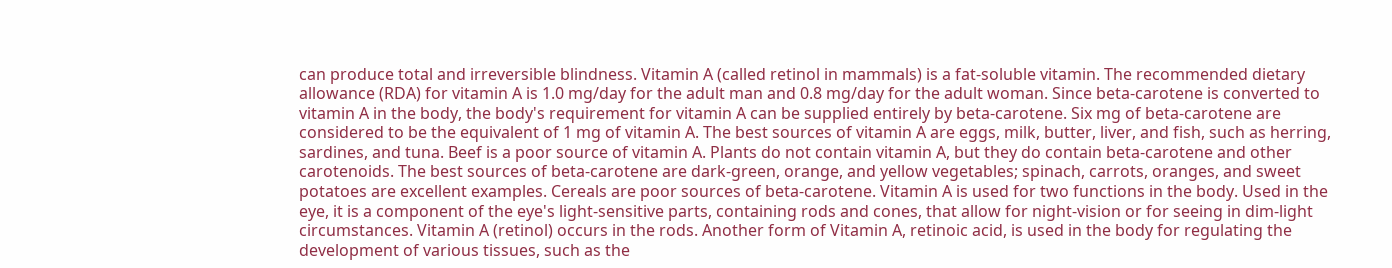can produce total and irreversible blindness. Vitamin A (called retinol in mammals) is a fat-soluble vitamin. The recommended dietary allowance (RDA) for vitamin A is 1.0 mg/day for the adult man and 0.8 mg/day for the adult woman. Since beta-carotene is converted to vitamin A in the body, the body's requirement for vitamin A can be supplied entirely by beta-carotene. Six mg of beta-carotene are considered to be the equivalent of 1 mg of vitamin A. The best sources of vitamin A are eggs, milk, butter, liver, and fish, such as herring, sardines, and tuna. Beef is a poor source of vitamin A. Plants do not contain vitamin A, but they do contain beta-carotene and other carotenoids. The best sources of beta-carotene are dark-green, orange, and yellow vegetables; spinach, carrots, oranges, and sweet potatoes are excellent examples. Cereals are poor sources of beta-carotene. Vitamin A is used for two functions in the body. Used in the eye, it is a component of the eye's light-sensitive parts, containing rods and cones, that allow for night-vision or for seeing in dim-light circumstances. Vitamin A (retinol) occurs in the rods. Another form of Vitamin A, retinoic acid, is used in the body for regulating the development of various tissues, such as the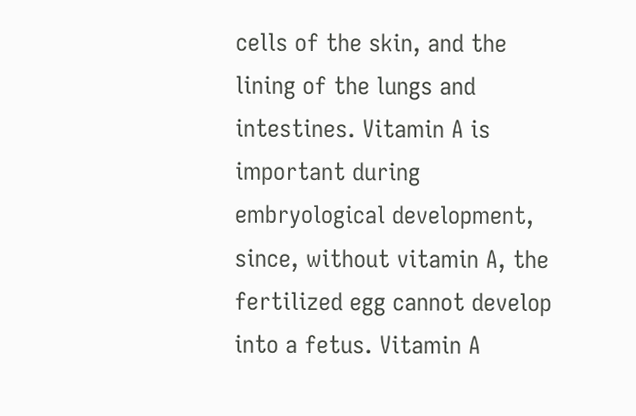cells of the skin, and the lining of the lungs and intestines. Vitamin A is important during embryological development, since, without vitamin A, the fertilized egg cannot develop into a fetus. Vitamin A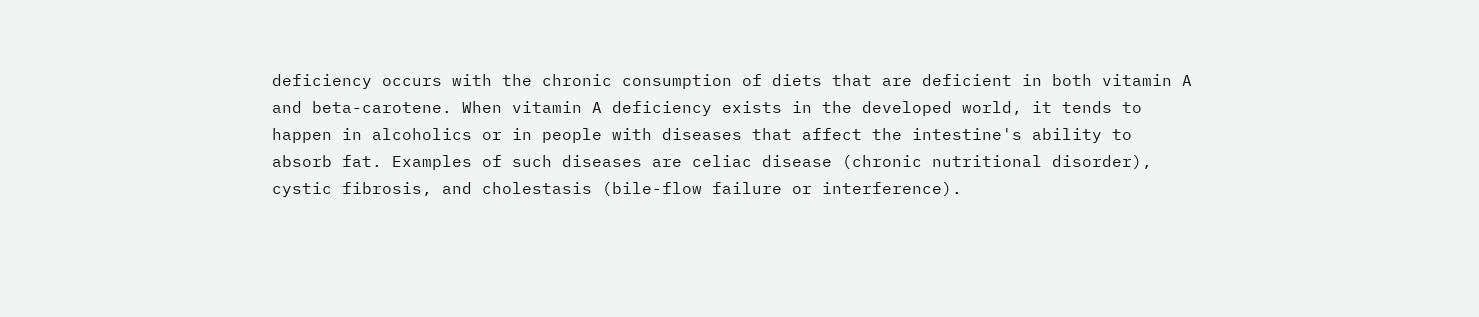deficiency occurs with the chronic consumption of diets that are deficient in both vitamin A and beta-carotene. When vitamin A deficiency exists in the developed world, it tends to happen in alcoholics or in people with diseases that affect the intestine's ability to absorb fat. Examples of such diseases are celiac disease (chronic nutritional disorder), cystic fibrosis, and cholestasis (bile-flow failure or interference).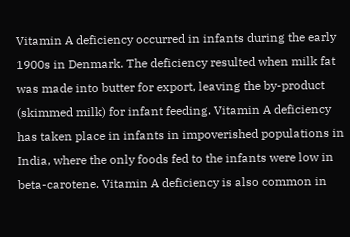Vitamin A deficiency occurred in infants during the early 1900s in Denmark. The deficiency resulted when milk fat was made into butter for export, leaving the by-product (skimmed milk) for infant feeding. Vitamin A deficiency has taken place in infants in impoverished populations in India, where the only foods fed to the infants were low in beta-carotene. Vitamin A deficiency is also common in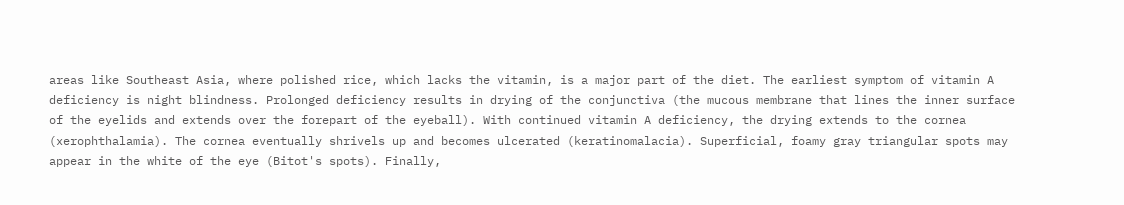areas like Southeast Asia, where polished rice, which lacks the vitamin, is a major part of the diet. The earliest symptom of vitamin A deficiency is night blindness. Prolonged deficiency results in drying of the conjunctiva (the mucous membrane that lines the inner surface of the eyelids and extends over the forepart of the eyeball). With continued vitamin A deficiency, the drying extends to the cornea (xerophthalamia). The cornea eventually shrivels up and becomes ulcerated (keratinomalacia). Superficial, foamy gray triangular spots may appear in the white of the eye (Bitot's spots). Finally,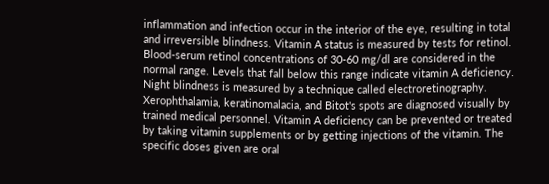inflammation and infection occur in the interior of the eye, resulting in total and irreversible blindness. Vitamin A status is measured by tests for retinol. Blood-serum retinol concentrations of 30-60 mg/dl are considered in the normal range. Levels that fall below this range indicate vitamin A deficiency. Night blindness is measured by a technique called electroretinography. Xerophthalamia, keratinomalacia, and Bitot's spots are diagnosed visually by trained medical personnel. Vitamin A deficiency can be prevented or treated by taking vitamin supplements or by getting injections of the vitamin. The specific doses given are oral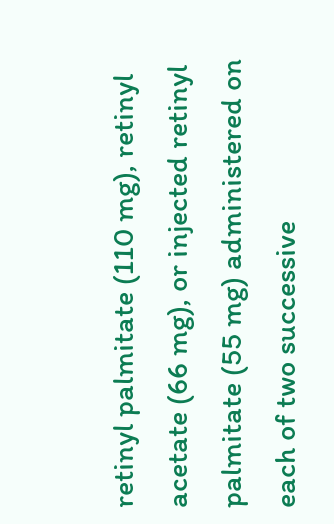retinyl palmitate (110 mg), retinyl acetate (66 mg), or injected retinyl palmitate (55 mg) administered on each of two successive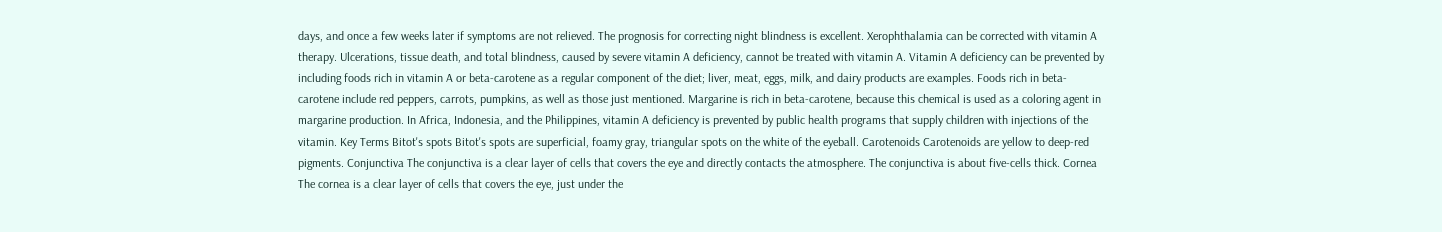days, and once a few weeks later if symptoms are not relieved. The prognosis for correcting night blindness is excellent. Xerophthalamia can be corrected with vitamin A therapy. Ulcerations, tissue death, and total blindness, caused by severe vitamin A deficiency, cannot be treated with vitamin A. Vitamin A deficiency can be prevented by including foods rich in vitamin A or beta-carotene as a regular component of the diet; liver, meat, eggs, milk, and dairy products are examples. Foods rich in beta-carotene include red peppers, carrots, pumpkins, as well as those just mentioned. Margarine is rich in beta-carotene, because this chemical is used as a coloring agent in margarine production. In Africa, Indonesia, and the Philippines, vitamin A deficiency is prevented by public health programs that supply children with injections of the vitamin. Key Terms Bitot's spots Bitot's spots are superficial, foamy gray, triangular spots on the white of the eyeball. Carotenoids Carotenoids are yellow to deep-red pigments. Conjunctiva The conjunctiva is a clear layer of cells that covers the eye and directly contacts the atmosphere. The conjunctiva is about five-cells thick. Cornea The cornea is a clear layer of cells that covers the eye, just under the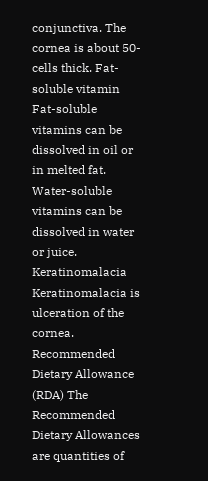conjunctiva. The cornea is about 50-cells thick. Fat-soluble vitamin Fat-soluble vitamins can be dissolved in oil or in melted fat. Water-soluble vitamins can be dissolved in water or juice. Keratinomalacia Keratinomalacia is ulceration of the cornea. Recommended Dietary Allowance (RDA) The Recommended Dietary Allowances are quantities of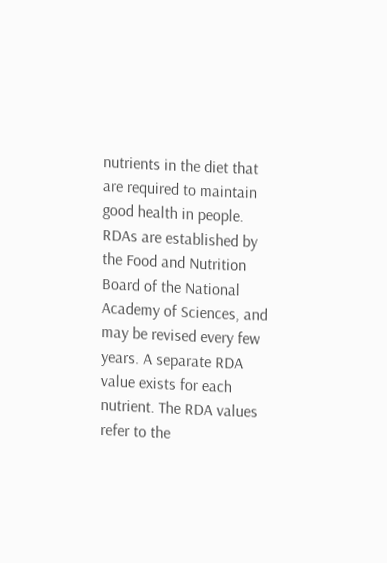nutrients in the diet that are required to maintain good health in people. RDAs are established by the Food and Nutrition Board of the National Academy of Sciences, and may be revised every few years. A separate RDA value exists for each nutrient. The RDA values refer to the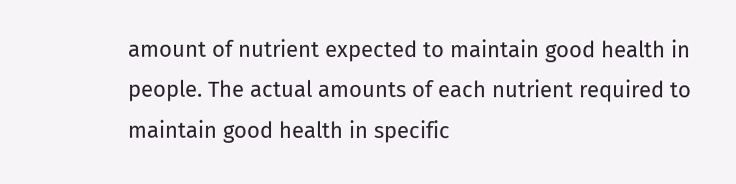amount of nutrient expected to maintain good health in people. The actual amounts of each nutrient required to maintain good health in specific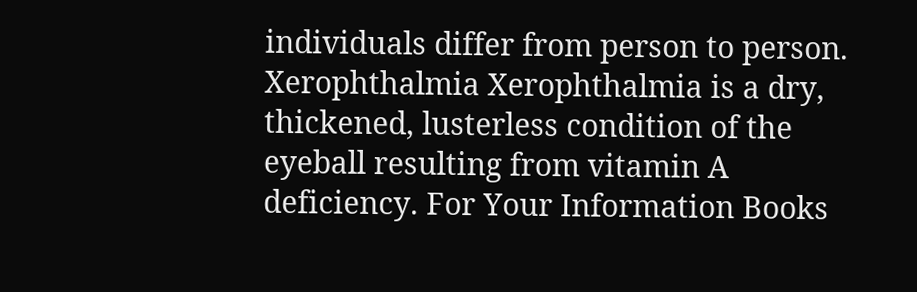individuals differ from person to person. Xerophthalmia Xerophthalmia is a dry, thickened, lusterless condition of the eyeball resulting from vitamin A deficiency. For Your Information Books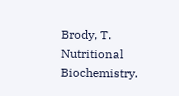Brody, T. Nutritional Biochemistry.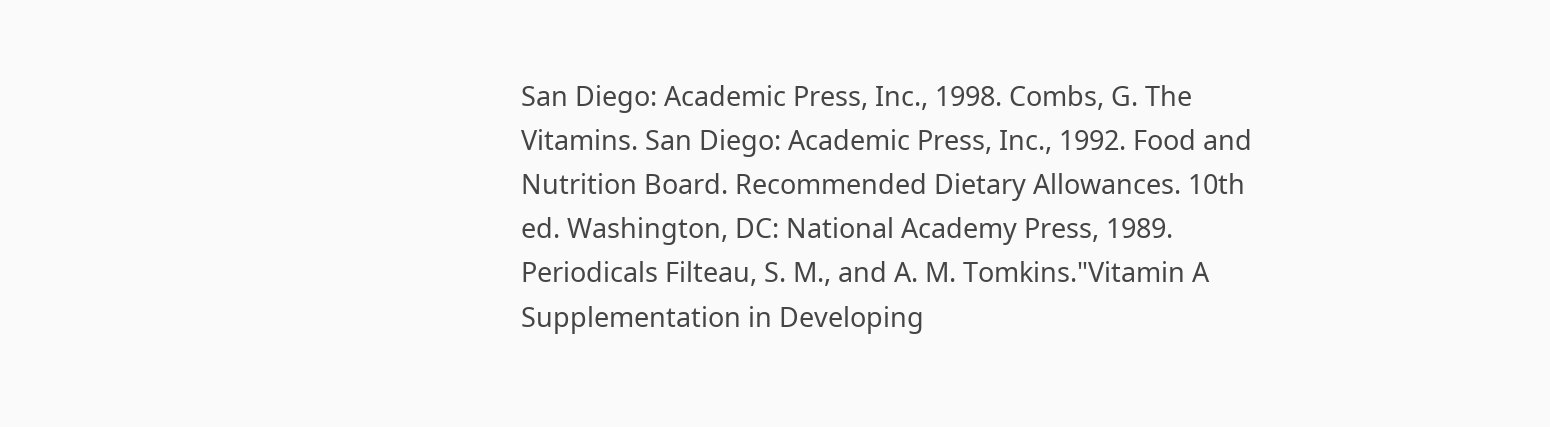San Diego: Academic Press, Inc., 1998. Combs, G. The Vitamins. San Diego: Academic Press, Inc., 1992. Food and Nutrition Board. Recommended Dietary Allowances. 10th ed. Washington, DC: National Academy Press, 1989. Periodicals Filteau, S. M., and A. M. Tomkins."Vitamin A Supplementation in Developing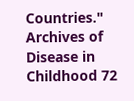Countries." Archives of Disease in Childhood 72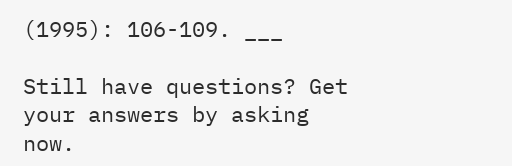(1995): 106-109. ___

Still have questions? Get your answers by asking now.